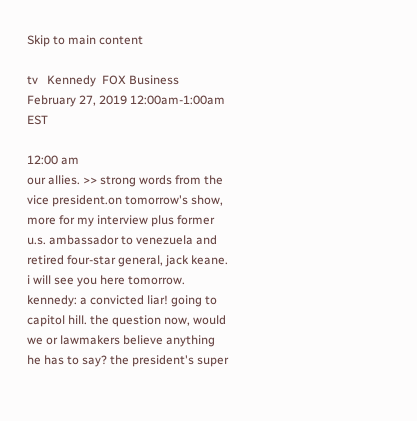Skip to main content

tv   Kennedy  FOX Business  February 27, 2019 12:00am-1:00am EST

12:00 am
our allies. >> strong words from the vice president.on tomorrow's show, more for my interview plus former u.s. ambassador to venezuela and retired four-star general, jack keane. i will see you here tomorrow. kennedy: a convicted liar! going to capitol hill. the question now, would we or lawmakers believe anything he has to say? the president's super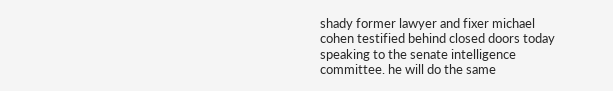shady former lawyer and fixer michael cohen testified behind closed doors today speaking to the senate intelligence committee. he will do the same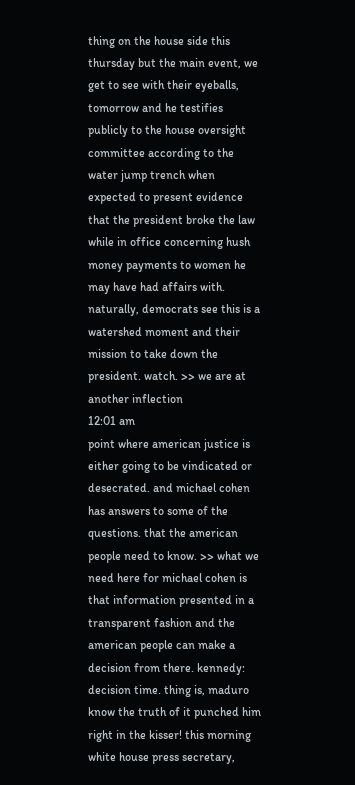thing on the house side this thursday but the main event, we get to see with their eyeballs, tomorrow and he testifies publicly to the house oversight committee according to the water jump trench when expected to present evidence that the president broke the law while in office concerning hush money payments to women he may have had affairs with. naturally, democrats see this is a watershed moment and their mission to take down the president. watch. >> we are at another inflection
12:01 am
point where american justice is either going to be vindicated or desecrated. and michael cohen has answers to some of the questions. that the american people need to know. >> what we need here for michael cohen is that information presented in a transparent fashion and the american people can make a decision from there. kennedy: decision time. thing is, maduro know the truth of it punched him right in the kisser! this morning white house press secretary,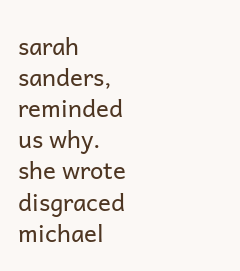sarah sanders, reminded us why. she wrote disgraced michael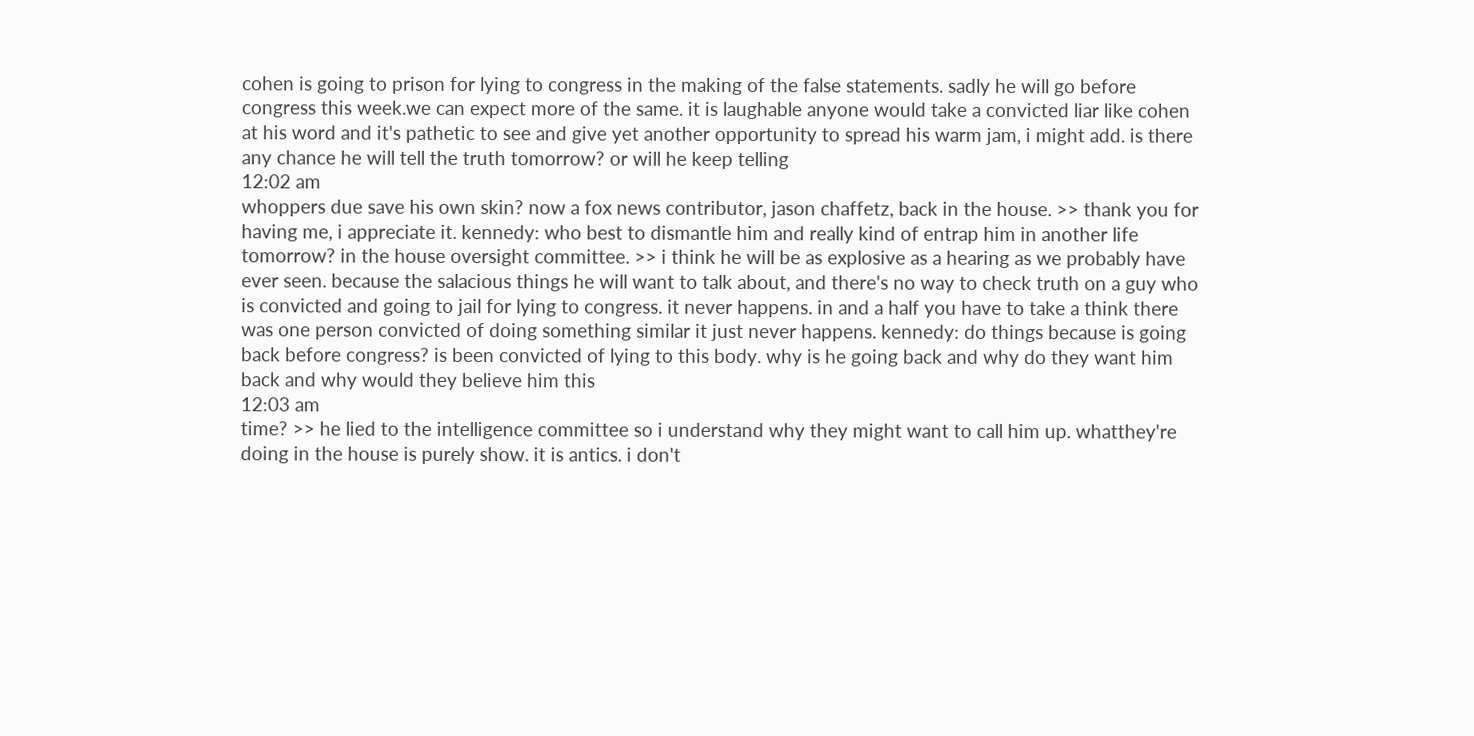cohen is going to prison for lying to congress in the making of the false statements. sadly he will go before congress this week.we can expect more of the same. it is laughable anyone would take a convicted liar like cohen at his word and it's pathetic to see and give yet another opportunity to spread his warm jam, i might add. is there any chance he will tell the truth tomorrow? or will he keep telling
12:02 am
whoppers due save his own skin? now a fox news contributor, jason chaffetz, back in the house. >> thank you for having me, i appreciate it. kennedy: who best to dismantle him and really kind of entrap him in another life tomorrow? in the house oversight committee. >> i think he will be as explosive as a hearing as we probably have ever seen. because the salacious things he will want to talk about, and there's no way to check truth on a guy who is convicted and going to jail for lying to congress. it never happens. in and a half you have to take a think there was one person convicted of doing something similar it just never happens. kennedy: do things because is going back before congress? is been convicted of lying to this body. why is he going back and why do they want him back and why would they believe him this
12:03 am
time? >> he lied to the intelligence committee so i understand why they might want to call him up. whatthey're doing in the house is purely show. it is antics. i don't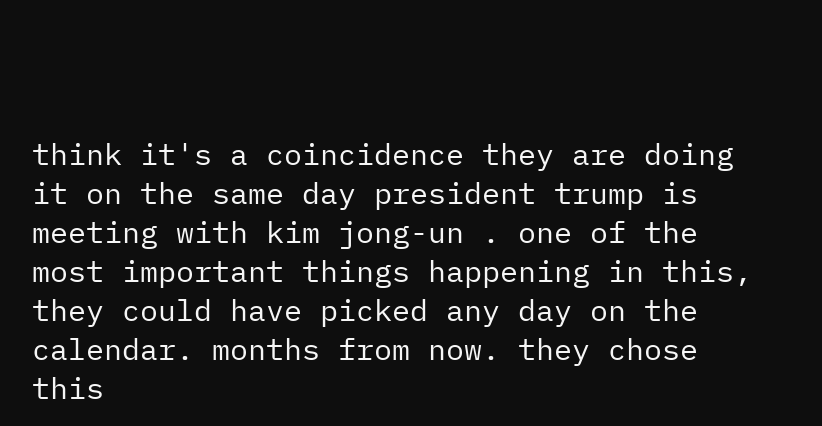think it's a coincidence they are doing it on the same day president trump is meeting with kim jong-un . one of the most important things happening in this, they could have picked any day on the calendar. months from now. they chose this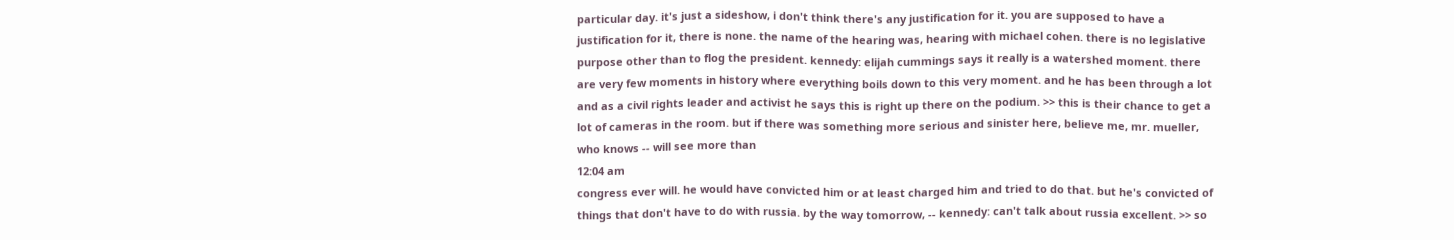particular day. it's just a sideshow, i don't think there's any justification for it. you are supposed to have a justification for it, there is none. the name of the hearing was, hearing with michael cohen. there is no legislative purpose other than to flog the president. kennedy: elijah cummings says it really is a watershed moment. there are very few moments in history where everything boils down to this very moment. and he has been through a lot and as a civil rights leader and activist he says this is right up there on the podium. >> this is their chance to get a lot of cameras in the room. but if there was something more serious and sinister here, believe me, mr. mueller, who knows -- will see more than
12:04 am
congress ever will. he would have convicted him or at least charged him and tried to do that. but he's convicted of things that don't have to do with russia. by the way tomorrow, -- kennedy: can't talk about russia excellent. >> so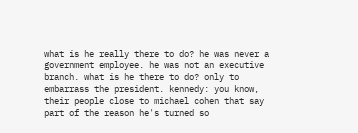what is he really there to do? he was never a government employee. he was not an executive branch. what is he there to do? only to embarrass the president. kennedy: you know, their people close to michael cohen that say part of the reason he's turned so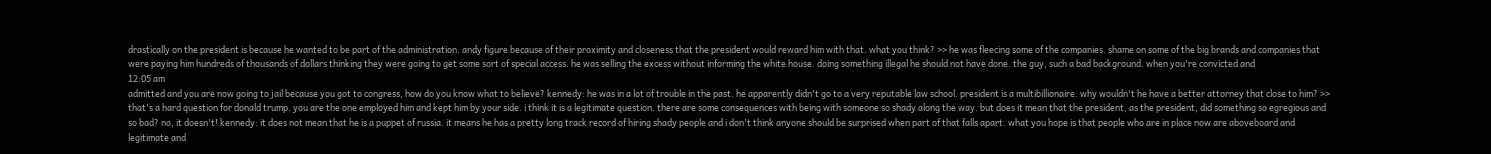drastically on the president is because he wanted to be part of the administration. andy figure because of their proximity and closeness that the president would reward him with that. what you think? >> he was fleecing some of the companies. shame on some of the big brands and companies that were paying him hundreds of thousands of dollars thinking they were going to get some sort of special access. he was selling the excess without informing the white house. doing something illegal he should not have done. the guy, such a bad background. when you're convicted and
12:05 am
admitted and you are now going to jail because you got to congress, how do you know what to believe? kennedy: he was in a lot of trouble in the past. he apparently didn't go to a very reputable law school. president is a multibillionaire. why wouldn't he have a better attorney that close to him? >> that's a hard question for donald trump. you are the one employed him and kept him by your side. i think it is a legitimate question. there are some consequences with being with someone so shady along the way. but does it mean that the president, as the president, did something so egregious and so bad? no, it doesn't! kennedy: it does not mean that he is a puppet of russia. it means he has a pretty long track record of hiring shady people and i don't think anyone should be surprised when part of that falls apart. what you hope is that people who are in place now are aboveboard and legitimate and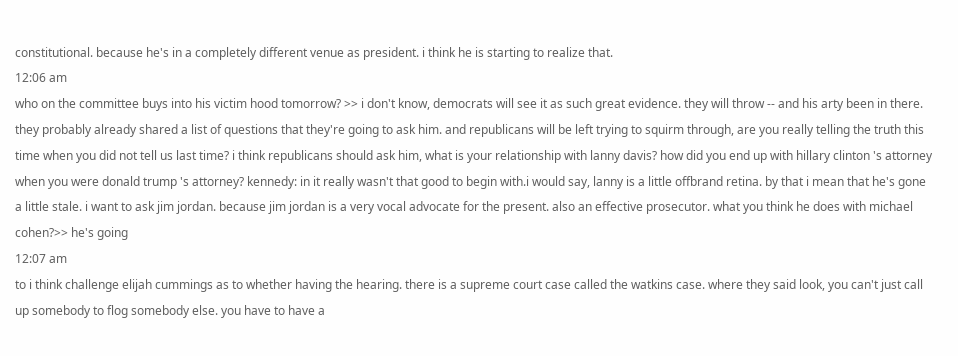constitutional. because he's in a completely different venue as president. i think he is starting to realize that.
12:06 am
who on the committee buys into his victim hood tomorrow? >> i don't know, democrats will see it as such great evidence. they will throw -- and his arty been in there. they probably already shared a list of questions that they're going to ask him. and republicans will be left trying to squirm through, are you really telling the truth this time when you did not tell us last time? i think republicans should ask him, what is your relationship with lanny davis? how did you end up with hillary clinton 's attorney when you were donald trump 's attorney? kennedy: in it really wasn't that good to begin with.i would say, lanny is a little offbrand retina. by that i mean that he's gone a little stale. i want to ask jim jordan. because jim jordan is a very vocal advocate for the present. also an effective prosecutor. what you think he does with michael cohen?>> he's going
12:07 am
to i think challenge elijah cummings as to whether having the hearing. there is a supreme court case called the watkins case. where they said look, you can't just call up somebody to flog somebody else. you have to have a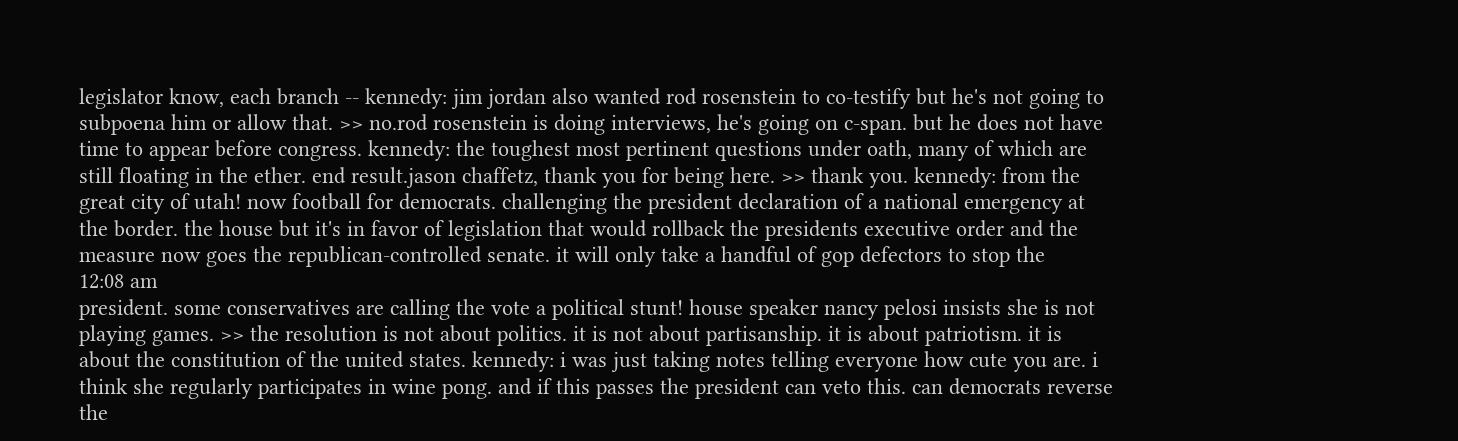legislator know, each branch -- kennedy: jim jordan also wanted rod rosenstein to co-testify but he's not going to subpoena him or allow that. >> no.rod rosenstein is doing interviews, he's going on c-span. but he does not have time to appear before congress. kennedy: the toughest most pertinent questions under oath, many of which are still floating in the ether. end result.jason chaffetz, thank you for being here. >> thank you. kennedy: from the great city of utah! now football for democrats. challenging the president declaration of a national emergency at the border. the house but it's in favor of legislation that would rollback the presidents executive order and the measure now goes the republican-controlled senate. it will only take a handful of gop defectors to stop the
12:08 am
president. some conservatives are calling the vote a political stunt! house speaker nancy pelosi insists she is not playing games. >> the resolution is not about politics. it is not about partisanship. it is about patriotism. it is about the constitution of the united states. kennedy: i was just taking notes telling everyone how cute you are. i think she regularly participates in wine pong. and if this passes the president can veto this. can democrats reverse the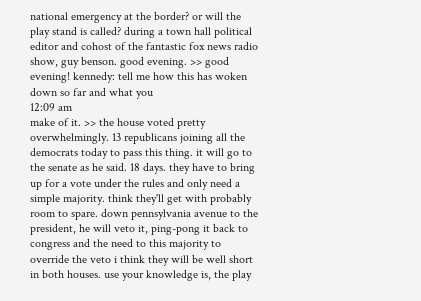national emergency at the border? or will the play stand is called? during a town hall political editor and cohost of the fantastic fox news radio show, guy benson. good evening. >> good evening! kennedy: tell me how this has woken down so far and what you
12:09 am
make of it. >> the house voted pretty overwhelmingly. 13 republicans joining all the democrats today to pass this thing. it will go to the senate as he said. 18 days. they have to bring up for a vote under the rules and only need a simple majority. think they'll get with probably room to spare. down pennsylvania avenue to the president, he will veto it, ping-pong it back to congress and the need to this majority to override the veto i think they will be well short in both houses. use your knowledge is, the play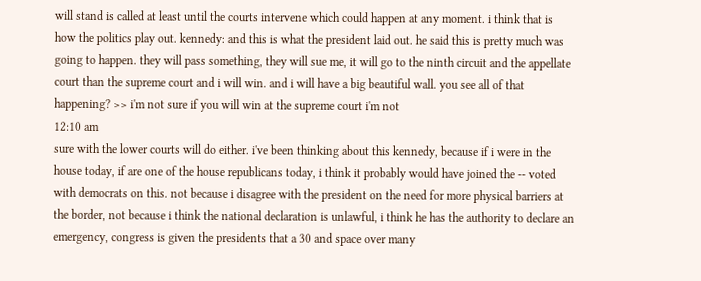will stand is called at least until the courts intervene which could happen at any moment. i think that is how the politics play out. kennedy: and this is what the president laid out. he said this is pretty much was going to happen. they will pass something, they will sue me, it will go to the ninth circuit and the appellate court than the supreme court and i will win. and i will have a big beautiful wall. you see all of that happening? >> i'm not sure if you will win at the supreme court i'm not
12:10 am
sure with the lower courts will do either. i've been thinking about this kennedy, because if i were in the house today, if are one of the house republicans today, i think it probably would have joined the -- voted with democrats on this. not because i disagree with the president on the need for more physical barriers at the border, not because i think the national declaration is unlawful, i think he has the authority to declare an emergency, congress is given the presidents that a 30 and space over many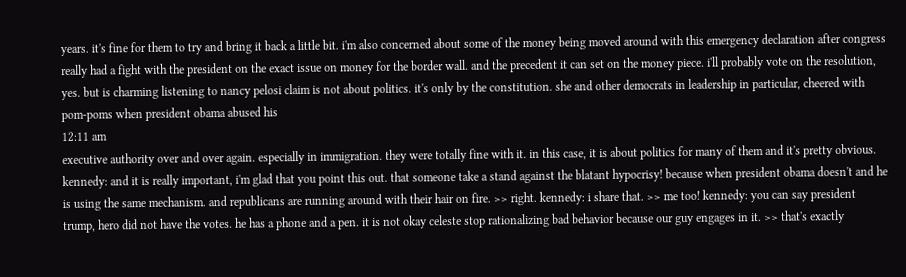years. it's fine for them to try and bring it back a little bit. i'm also concerned about some of the money being moved around with this emergency declaration after congress really had a fight with the president on the exact issue on money for the border wall. and the precedent it can set on the money piece. i'll probably vote on the resolution, yes. but is charming listening to nancy pelosi claim is not about politics. it's only by the constitution. she and other democrats in leadership in particular, cheered with pom-poms when president obama abused his
12:11 am
executive authority over and over again. especially in immigration. they were totally fine with it. in this case, it is about politics for many of them and it's pretty obvious. kennedy: and it is really important, i'm glad that you point this out. that someone take a stand against the blatant hypocrisy! because when president obama doesn't and he is using the same mechanism. and republicans are running around with their hair on fire. >> right. kennedy: i share that. >> me too! kennedy: you can say president trump, hero did not have the votes. he has a phone and a pen. it is not okay celeste stop rationalizing bad behavior because our guy engages in it. >> that's exactly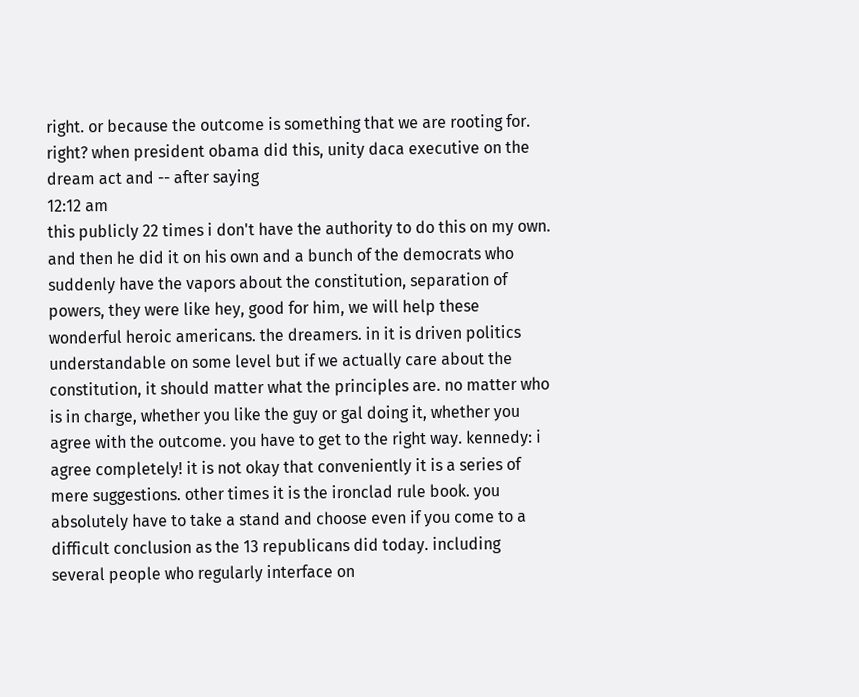right. or because the outcome is something that we are rooting for. right? when president obama did this, unity daca executive on the dream act and -- after saying
12:12 am
this publicly 22 times i don't have the authority to do this on my own. and then he did it on his own and a bunch of the democrats who suddenly have the vapors about the constitution, separation of powers, they were like hey, good for him, we will help these wonderful heroic americans. the dreamers. in it is driven politics understandable on some level but if we actually care about the constitution, it should matter what the principles are. no matter who is in charge, whether you like the guy or gal doing it, whether you agree with the outcome. you have to get to the right way. kennedy: i agree completely! it is not okay that conveniently it is a series of mere suggestions. other times it is the ironclad rule book. you absolutely have to take a stand and choose even if you come to a difficult conclusion as the 13 republicans did today. including several people who regularly interface on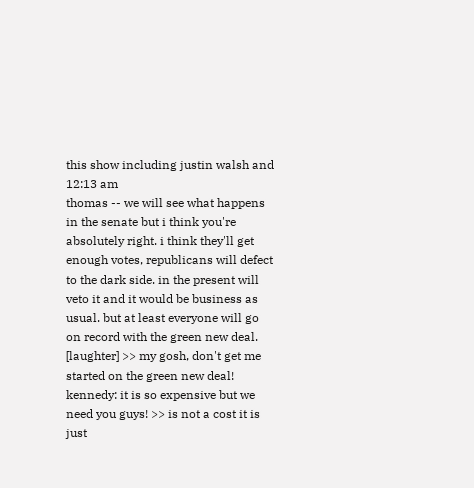this show including justin walsh and
12:13 am
thomas -- we will see what happens in the senate but i think you're absolutely right. i think they'll get enough votes, republicans will defect to the dark side. in the present will veto it and it would be business as usual. but at least everyone will go on record with the green new deal. [laughter] >> my gosh, don't get me started on the green new deal! kennedy: it is so expensive but we need you guys! >> is not a cost it is just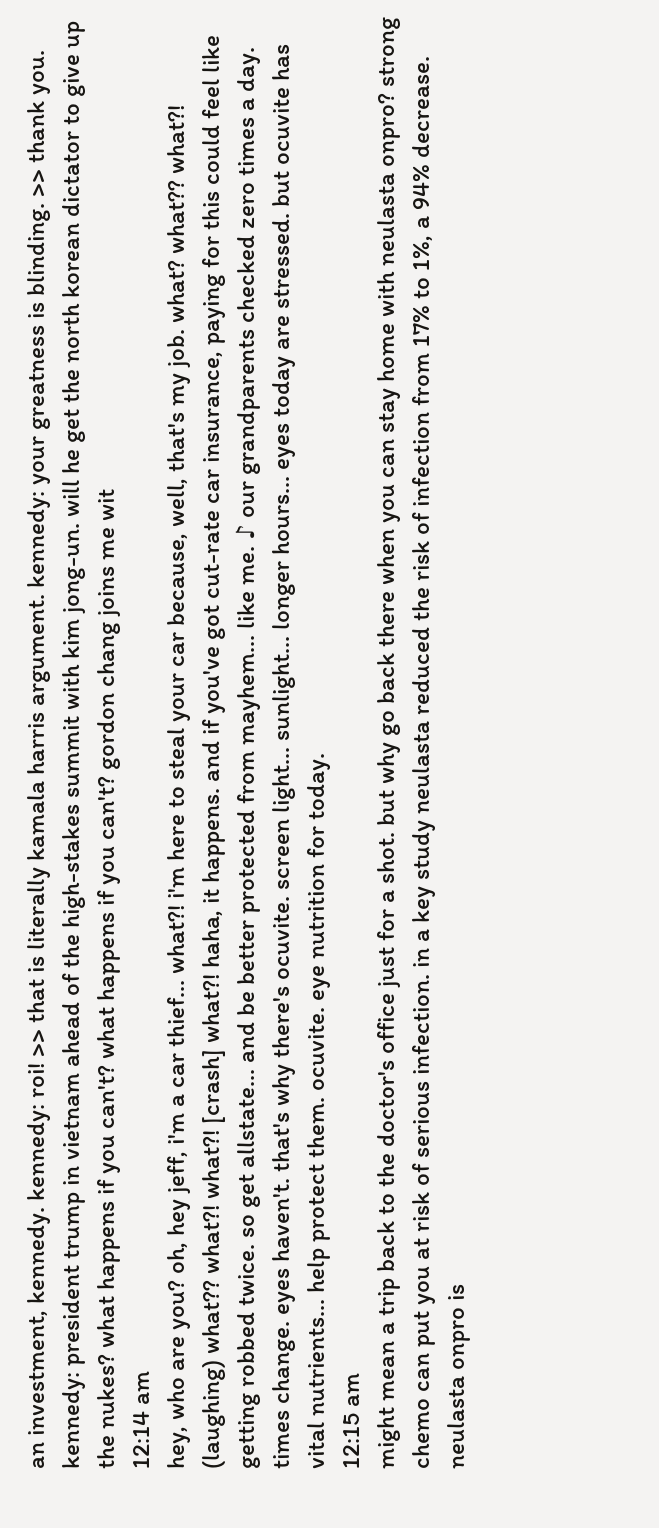an investment, kennedy. kennedy: roi! >> that is literally kamala harris argument. kennedy: your greatness is blinding. >> thank you. kennedy: president trump in vietnam ahead of the high-stakes summit with kim jong-un. will he get the north korean dictator to give up the nukes? what happens if you can't? what happens if you can't? gordon chang joins me wit
12:14 am
hey, who are you? oh, hey jeff, i'm a car thief... what?! i'm here to steal your car because, well, that's my job. what? what?? what?! (laughing) what?? what?! what?! [crash] what?! haha, it happens. and if you've got cut-rate car insurance, paying for this could feel like getting robbed twice. so get allstate... and be better protected from mayhem... like me. ♪ our grandparents checked zero times a day. times change. eyes haven't. that's why there's ocuvite. screen light... sunlight... longer hours... eyes today are stressed. but ocuvite has vital nutrients... help protect them. ocuvite. eye nutrition for today.
12:15 am
might mean a trip back to the doctor's office just for a shot. but why go back there when you can stay home with neulasta onpro? strong chemo can put you at risk of serious infection. in a key study neulasta reduced the risk of infection from 17% to 1%, a 94% decrease. neulasta onpro is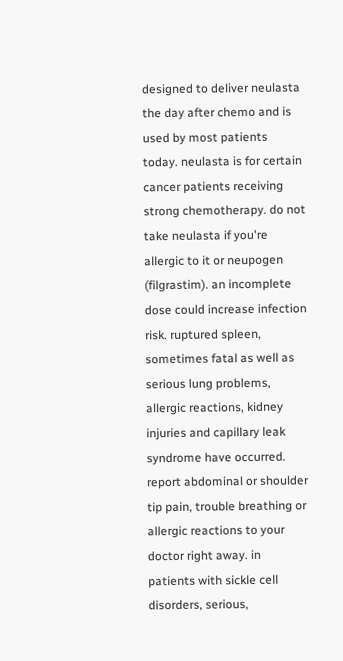designed to deliver neulasta the day after chemo and is used by most patients today. neulasta is for certain cancer patients receiving strong chemotherapy. do not take neulasta if you're allergic to it or neupogen (filgrastim). an incomplete dose could increase infection risk. ruptured spleen, sometimes fatal as well as serious lung problems, allergic reactions, kidney injuries and capillary leak syndrome have occurred. report abdominal or shoulder tip pain, trouble breathing or allergic reactions to your doctor right away. in patients with sickle cell disorders, serious,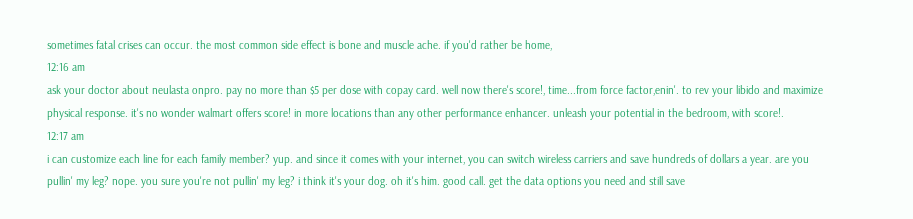sometimes fatal crises can occur. the most common side effect is bone and muscle ache. if you'd rather be home,
12:16 am
ask your doctor about neulasta onpro. pay no more than $5 per dose with copay card. well now there's score!, time...from force factor,enin'. to rev your libido and maximize physical response. it's no wonder walmart offers score! in more locations than any other performance enhancer. unleash your potential in the bedroom, with score!.
12:17 am
i can customize each line for each family member? yup. and since it comes with your internet, you can switch wireless carriers and save hundreds of dollars a year. are you pullin' my leg? nope. you sure you're not pullin' my leg? i think it's your dog. oh it's him. good call. get the data options you need and still save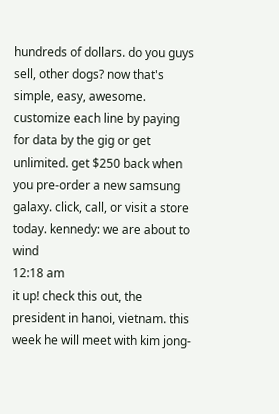hundreds of dollars. do you guys sell, other dogs? now that's simple, easy, awesome. customize each line by paying for data by the gig or get unlimited. get $250 back when you pre-order a new samsung galaxy. click, call, or visit a store today. kennedy: we are about to wind
12:18 am
it up! check this out, the president in hanoi, vietnam. this week he will meet with kim jong-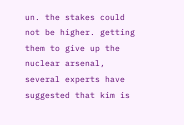un. the stakes could not be higher. getting them to give up the nuclear arsenal, several experts have suggested that kim is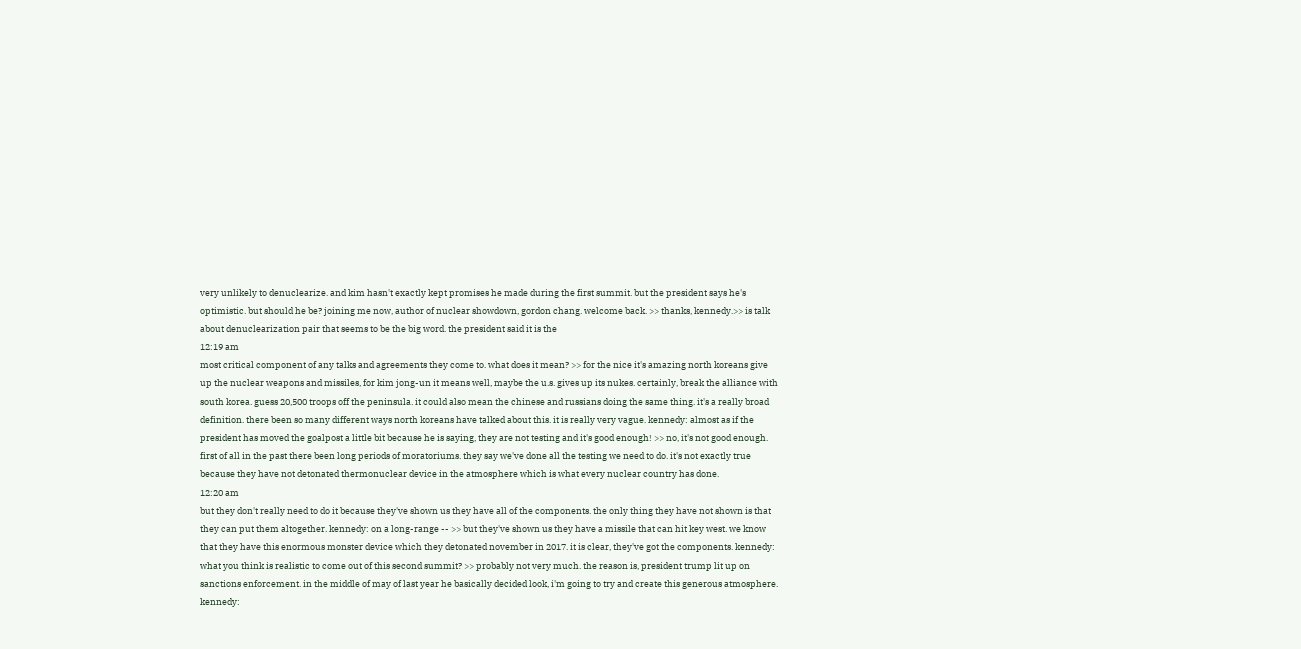very unlikely to denuclearize. and kim hasn't exactly kept promises he made during the first summit. but the president says he's optimistic. but should he be? joining me now, author of nuclear showdown, gordon chang. welcome back. >> thanks, kennedy.>> is talk about denuclearization pair that seems to be the big word. the president said it is the
12:19 am
most critical component of any talks and agreements they come to. what does it mean? >> for the nice it's amazing north koreans give up the nuclear weapons and missiles, for kim jong-un it means well, maybe the u.s. gives up its nukes. certainly, break the alliance with south korea. guess 20,500 troops off the peninsula. it could also mean the chinese and russians doing the same thing. it's a really broad definition. there been so many different ways north koreans have talked about this. it is really very vague. kennedy: almost as if the president has moved the goalpost a little bit because he is saying, they are not testing and it's good enough! >> no, it's not good enough. first of all in the past there been long periods of moratoriums. they say we've done all the testing we need to do. it's not exactly true because they have not detonated thermonuclear device in the atmosphere which is what every nuclear country has done.
12:20 am
but they don't really need to do it because they've shown us they have all of the components. the only thing they have not shown is that they can put them altogether. kennedy: on a long-range -- >> but they've shown us they have a missile that can hit key west. we know that they have this enormous monster device which they detonated november in 2017. it is clear, they've got the components. kennedy: what you think is realistic to come out of this second summit? >> probably not very much. the reason is, president trump lit up on sanctions enforcement. in the middle of may of last year he basically decided look, i'm going to try and create this generous atmosphere. kennedy: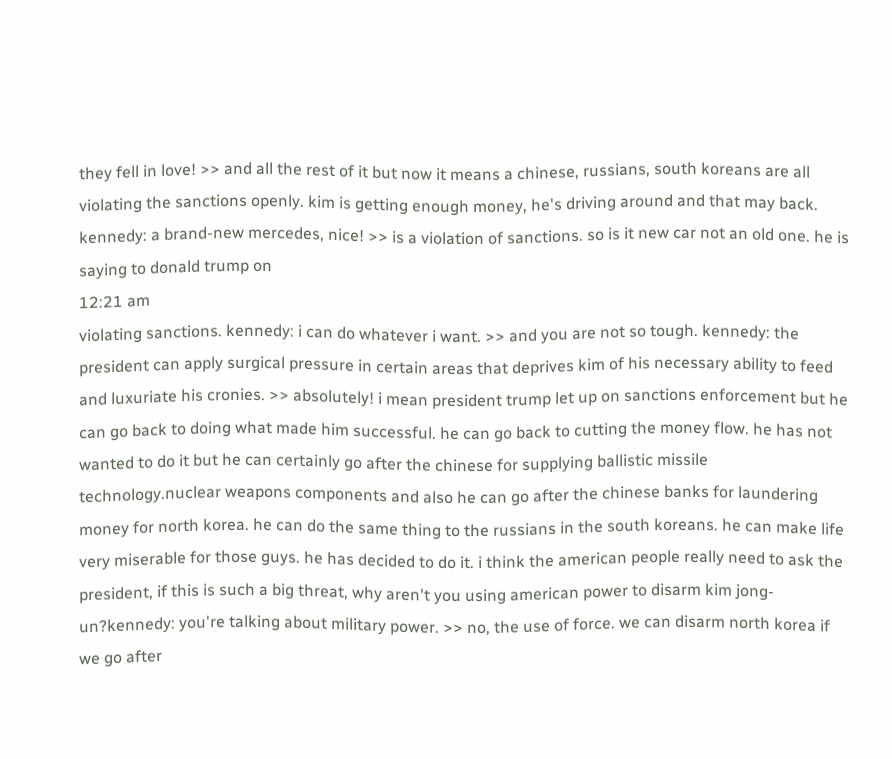they fell in love! >> and all the rest of it but now it means a chinese, russians, south koreans are all violating the sanctions openly. kim is getting enough money, he's driving around and that may back. kennedy: a brand-new mercedes, nice! >> is a violation of sanctions. so is it new car not an old one. he is saying to donald trump on
12:21 am
violating sanctions. kennedy: i can do whatever i want. >> and you are not so tough. kennedy: the president can apply surgical pressure in certain areas that deprives kim of his necessary ability to feed and luxuriate his cronies. >> absolutely! i mean president trump let up on sanctions enforcement but he can go back to doing what made him successful. he can go back to cutting the money flow. he has not wanted to do it but he can certainly go after the chinese for supplying ballistic missile technology.nuclear weapons components and also he can go after the chinese banks for laundering money for north korea. he can do the same thing to the russians in the south koreans. he can make life very miserable for those guys. he has decided to do it. i think the american people really need to ask the president, if this is such a big threat, why aren't you using american power to disarm kim jong-un?kennedy: you're talking about military power. >> no, the use of force. we can disarm north korea if we go after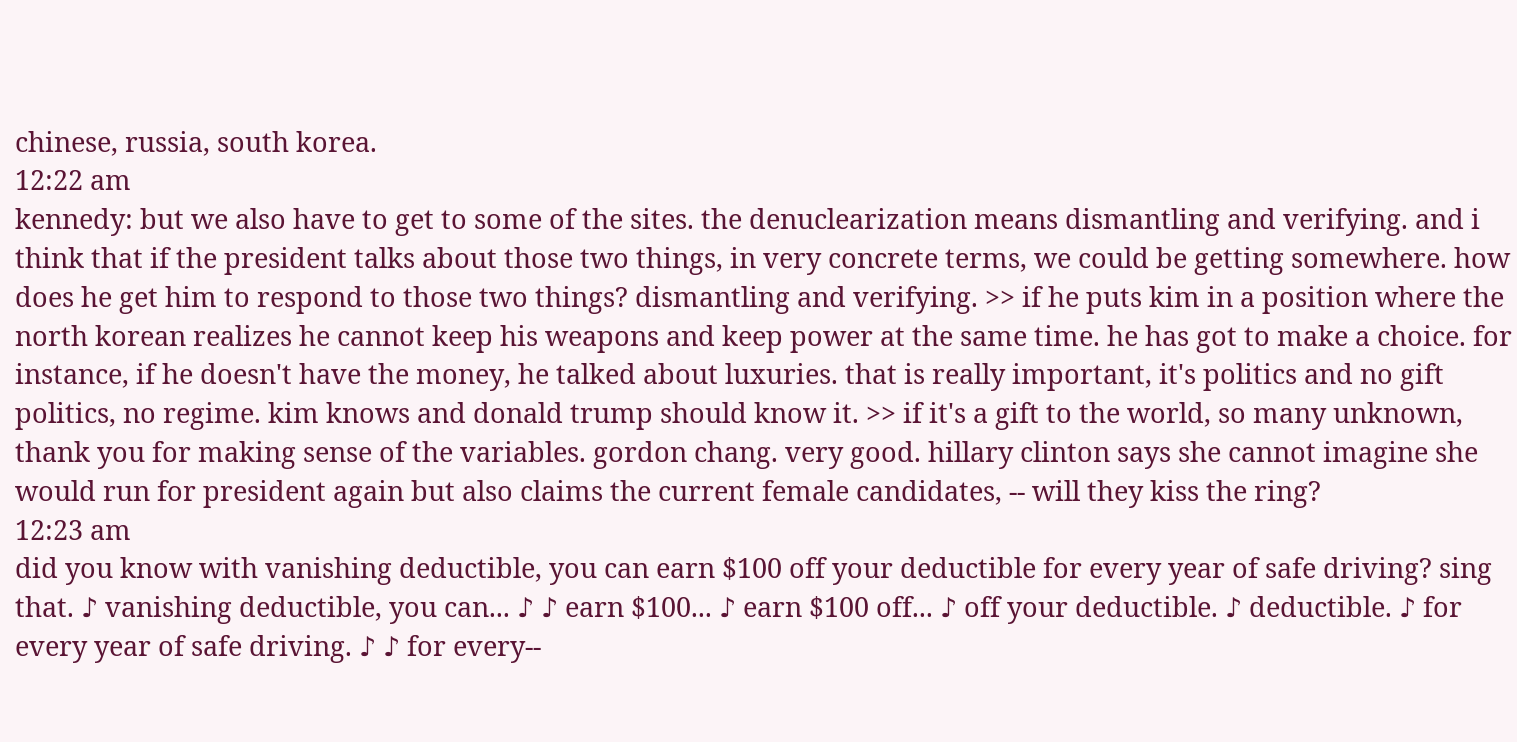chinese, russia, south korea.
12:22 am
kennedy: but we also have to get to some of the sites. the denuclearization means dismantling and verifying. and i think that if the president talks about those two things, in very concrete terms, we could be getting somewhere. how does he get him to respond to those two things? dismantling and verifying. >> if he puts kim in a position where the north korean realizes he cannot keep his weapons and keep power at the same time. he has got to make a choice. for instance, if he doesn't have the money, he talked about luxuries. that is really important, it's politics and no gift politics, no regime. kim knows and donald trump should know it. >> if it's a gift to the world, so many unknown, thank you for making sense of the variables. gordon chang. very good. hillary clinton says she cannot imagine she would run for president again but also claims the current female candidates, -- will they kiss the ring?
12:23 am
did you know with vanishing deductible, you can earn $100 off your deductible for every year of safe driving? sing that. ♪ vanishing deductible, you can... ♪ ♪ earn $100... ♪ earn $100 off... ♪ off your deductible. ♪ deductible. ♪ for every year of safe driving. ♪ ♪ for every--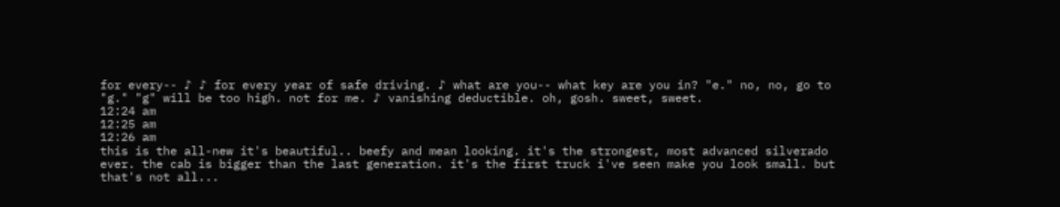for every-- ♪ ♪ for every year of safe driving. ♪ what are you-- what key are you in? "e." no, no, go to "g." "g" will be too high. not for me. ♪ vanishing deductible. oh, gosh. sweet, sweet.
12:24 am
12:25 am
12:26 am
this is the all-new it's beautiful.. beefy and mean looking. it's the strongest, most advanced silverado ever. the cab is bigger than the last generation. it's the first truck i've seen make you look small. but that's not all...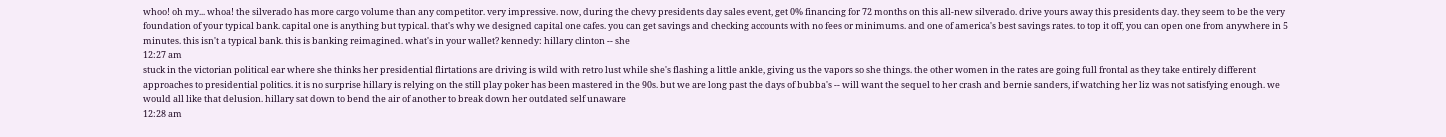whoo! oh my... whoa! the silverado has more cargo volume than any competitor. very impressive. now, during the chevy presidents day sales event, get 0% financing for 72 months on this all-new silverado. drive yours away this presidents day. they seem to be the very foundation of your typical bank. capital one is anything but typical. that's why we designed capital one cafes. you can get savings and checking accounts with no fees or minimums. and one of america's best savings rates. to top it off, you can open one from anywhere in 5 minutes. this isn't a typical bank. this is banking reimagined. what's in your wallet? kennedy: hillary clinton -- she
12:27 am
stuck in the victorian political ear where she thinks her presidential flirtations are driving is wild with retro lust while she's flashing a little ankle, giving us the vapors so she things. the other women in the rates are going full frontal as they take entirely different approaches to presidential politics. it is no surprise hillary is relying on the still play poker has been mastered in the 90s. but we are long past the days of bubba's -- will want the sequel to her crash and bernie sanders, if watching her liz was not satisfying enough. we would all like that delusion. hillary sat down to bend the air of another to break down her outdated self unaware
12:28 am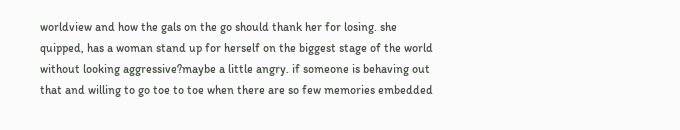worldview and how the gals on the go should thank her for losing. she quipped, has a woman stand up for herself on the biggest stage of the world without looking aggressive?maybe a little angry. if someone is behaving out that and willing to go toe to toe when there are so few memories embedded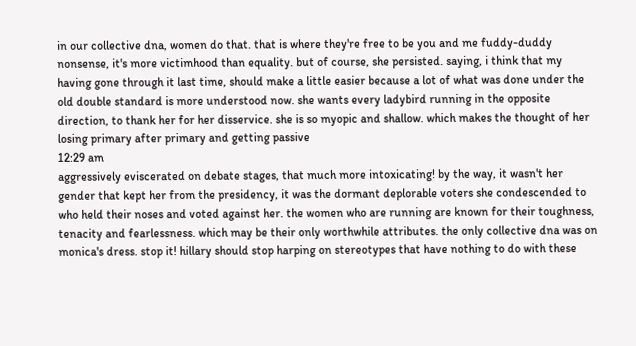in our collective dna, women do that. that is where they're free to be you and me fuddy-duddy nonsense, it's more victimhood than equality. but of course, she persisted. saying, i think that my having gone through it last time, should make a little easier because a lot of what was done under the old double standard is more understood now. she wants every ladybird running in the opposite direction, to thank her for her disservice. she is so myopic and shallow. which makes the thought of her losing primary after primary and getting passive
12:29 am
aggressively eviscerated on debate stages, that much more intoxicating! by the way, it wasn't her gender that kept her from the presidency, it was the dormant deplorable voters she condescended to who held their noses and voted against her. the women who are running are known for their toughness, tenacity and fearlessness. which may be their only worthwhile attributes. the only collective dna was on monica's dress. stop it! hillary should stop harping on stereotypes that have nothing to do with these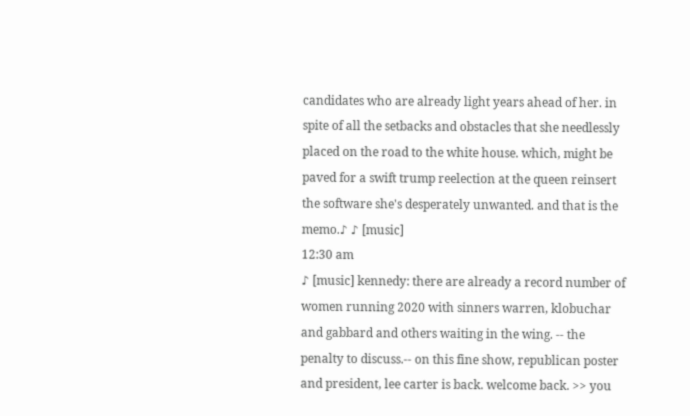candidates who are already light years ahead of her. in spite of all the setbacks and obstacles that she needlessly placed on the road to the white house. which, might be paved for a swift trump reelection at the queen reinsert the software she's desperately unwanted. and that is the memo.♪ ♪ [music]
12:30 am
♪ [music] kennedy: there are already a record number of women running 2020 with sinners warren, klobuchar and gabbard and others waiting in the wing. -- the penalty to discuss.-- on this fine show, republican poster and president, lee carter is back. welcome back. >> you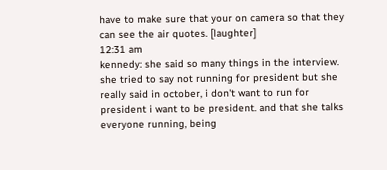have to make sure that your on camera so that they can see the air quotes. [laughter]
12:31 am
kennedy: she said so many things in the interview. she tried to say not running for president but she really said in october, i don't want to run for president i want to be president. and that she talks everyone running, being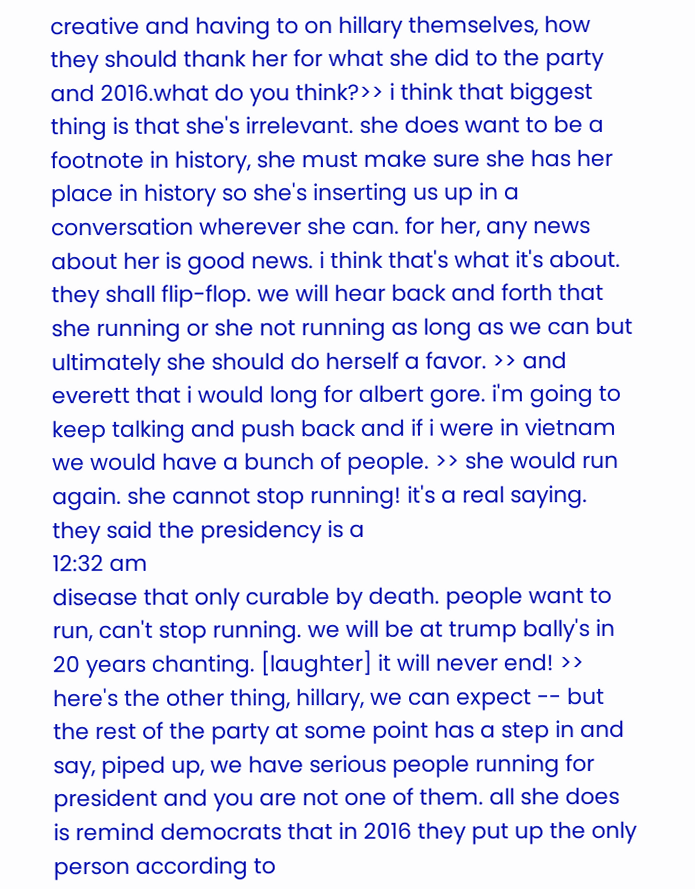creative and having to on hillary themselves, how they should thank her for what she did to the party and 2016.what do you think?>> i think that biggest thing is that she's irrelevant. she does want to be a footnote in history, she must make sure she has her place in history so she's inserting us up in a conversation wherever she can. for her, any news about her is good news. i think that's what it's about. they shall flip-flop. we will hear back and forth that she running or she not running as long as we can but ultimately she should do herself a favor. >> and everett that i would long for albert gore. i'm going to keep talking and push back and if i were in vietnam we would have a bunch of people. >> she would run again. she cannot stop running! it's a real saying. they said the presidency is a
12:32 am
disease that only curable by death. people want to run, can't stop running. we will be at trump bally's in 20 years chanting. [laughter] it will never end! >> here's the other thing, hillary, we can expect -- but the rest of the party at some point has a step in and say, piped up, we have serious people running for president and you are not one of them. all she does is remind democrats that in 2016 they put up the only person according to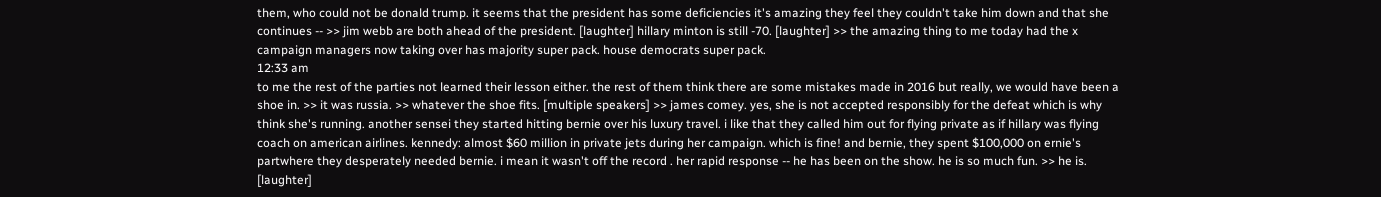them, who could not be donald trump. it seems that the president has some deficiencies it's amazing they feel they couldn't take him down and that she continues -- >> jim webb are both ahead of the president. [laughter] hillary minton is still -70. [laughter] >> the amazing thing to me today had the x campaign managers now taking over has majority super pack. house democrats super pack.
12:33 am
to me the rest of the parties not learned their lesson either. the rest of them think there are some mistakes made in 2016 but really, we would have been a shoe in. >> it was russia. >> whatever the shoe fits. [multiple speakers] >> james comey. yes, she is not accepted responsibly for the defeat which is why think she's running. another sensei they started hitting bernie over his luxury travel. i like that they called him out for flying private as if hillary was flying coach on american airlines. kennedy: almost $60 million in private jets during her campaign. which is fine! and bernie, they spent $100,000 on ernie's partwhere they desperately needed bernie. i mean it wasn't off the record . her rapid response -- he has been on the show. he is so much fun. >> he is. [laughter]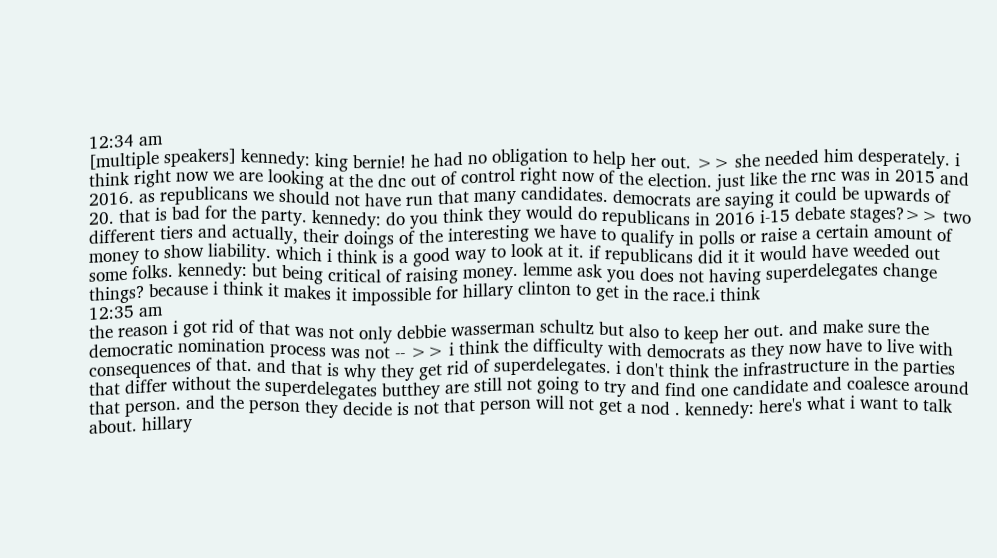12:34 am
[multiple speakers] kennedy: king bernie! he had no obligation to help her out. >> she needed him desperately. i think right now we are looking at the dnc out of control right now of the election. just like the rnc was in 2015 and 2016. as republicans we should not have run that many candidates. democrats are saying it could be upwards of 20. that is bad for the party. kennedy: do you think they would do republicans in 2016 i-15 debate stages?>> two different tiers and actually, their doings of the interesting we have to qualify in polls or raise a certain amount of money to show liability. which i think is a good way to look at it. if republicans did it it would have weeded out some folks. kennedy: but being critical of raising money. lemme ask you does not having superdelegates change things? because i think it makes it impossible for hillary clinton to get in the race.i think
12:35 am
the reason i got rid of that was not only debbie wasserman schultz but also to keep her out. and make sure the democratic nomination process was not -- >> i think the difficulty with democrats as they now have to live with consequences of that. and that is why they get rid of superdelegates. i don't think the infrastructure in the parties that differ without the superdelegates butthey are still not going to try and find one candidate and coalesce around that person. and the person they decide is not that person will not get a nod . kennedy: here's what i want to talk about. hillary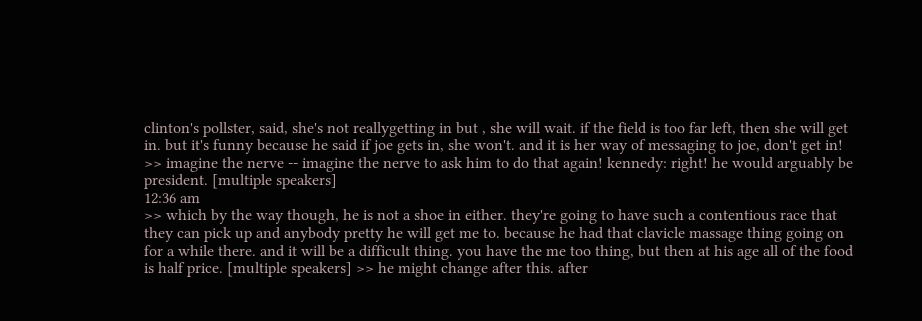clinton's pollster, said, she's not reallygetting in but , she will wait. if the field is too far left, then she will get in. but it's funny because he said if joe gets in, she won't. and it is her way of messaging to joe, don't get in! >> imagine the nerve -- imagine the nerve to ask him to do that again! kennedy: right! he would arguably be president. [multiple speakers]
12:36 am
>> which by the way though, he is not a shoe in either. they're going to have such a contentious race that they can pick up and anybody pretty he will get me to. because he had that clavicle massage thing going on for a while there. and it will be a difficult thing. you have the me too thing, but then at his age all of the food is half price. [multiple speakers] >> he might change after this. after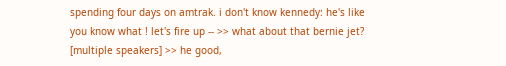spending four days on amtrak. i don't know kennedy: he's like you know what ! let's fire up -- >> what about that bernie jet? [multiple speakers] >> he good,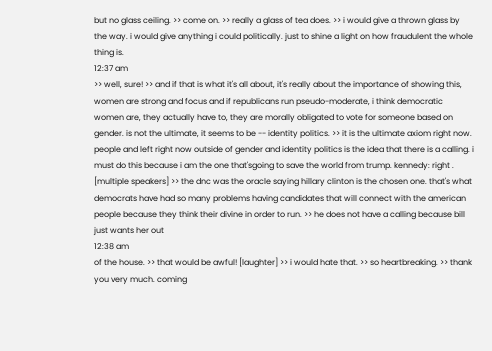but no glass ceiling. >> come on. >> really a glass of tea does. >> i would give a thrown glass by the way. i would give anything i could politically. just to shine a light on how fraudulent the whole thing is.
12:37 am
>> well, sure! >> and if that is what it's all about, it's really about the importance of showing this, women are strong and focus and if republicans run pseudo-moderate, i think democratic women are, they actually have to, they are morally obligated to vote for someone based on gender. is not the ultimate, it seems to be -- identity politics. >> it is the ultimate axiom right now. people and left right now outside of gender and identity politics is the idea that there is a calling. i must do this because i am the one that'sgoing to save the world from trump. kennedy: right . [multiple speakers] >> the dnc was the oracle saying hillary clinton is the chosen one. that's what democrats have had so many problems having candidates that will connect with the american people because they think their divine in order to run. >> he does not have a calling because bill just wants her out
12:38 am
of the house. >> that would be awful! [laughter] >> i would hate that. >> so heartbreaking. >> thank you very much. coming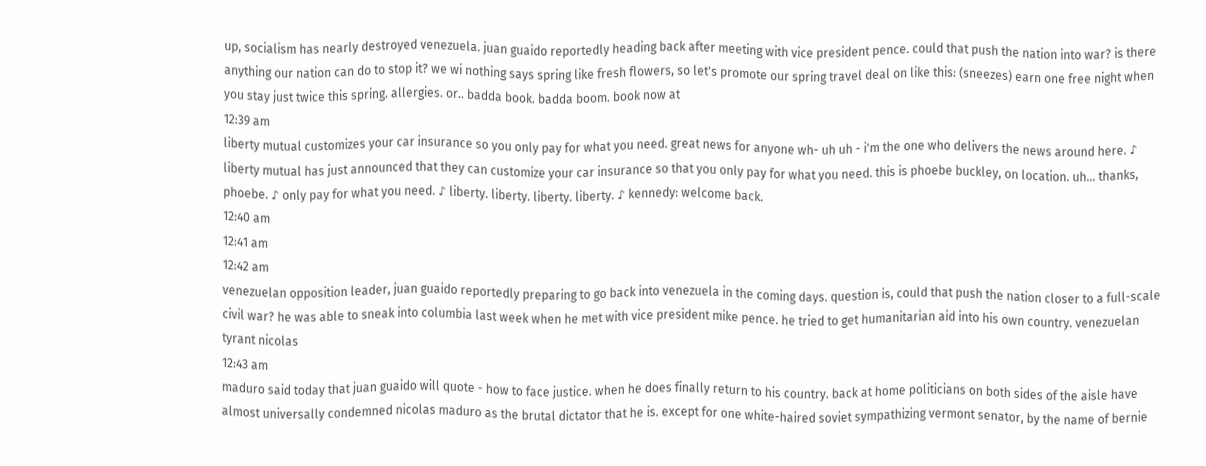up, socialism has nearly destroyed venezuela. juan guaido reportedly heading back after meeting with vice president pence. could that push the nation into war? is there anything our nation can do to stop it? we wi nothing says spring like fresh flowers, so let's promote our spring travel deal on like this: (sneezes) earn one free night when you stay just twice this spring. allergies. or.. badda book. badda boom. book now at
12:39 am
liberty mutual customizes your car insurance so you only pay for what you need. great news for anyone wh- uh uh - i'm the one who delivers the news around here. ♪ liberty mutual has just announced that they can customize your car insurance so that you only pay for what you need. this is phoebe buckley, on location. uh... thanks, phoebe. ♪ only pay for what you need. ♪ liberty. liberty. liberty. liberty. ♪ kennedy: welcome back.
12:40 am
12:41 am
12:42 am
venezuelan opposition leader, juan guaido reportedly preparing to go back into venezuela in the coming days. question is, could that push the nation closer to a full-scale civil war? he was able to sneak into columbia last week when he met with vice president mike pence. he tried to get humanitarian aid into his own country. venezuelan tyrant nicolas
12:43 am
maduro said today that juan guaido will quote - how to face justice. when he does finally return to his country. back at home politicians on both sides of the aisle have almost universally condemned nicolas maduro as the brutal dictator that he is. except for one white-haired soviet sympathizing vermont senator, by the name of bernie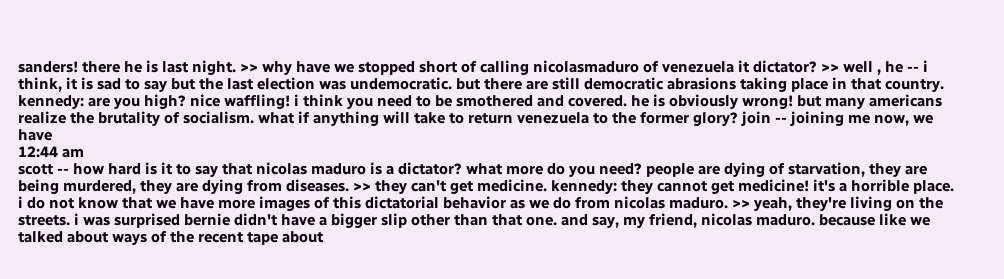sanders! there he is last night. >> why have we stopped short of calling nicolasmaduro of venezuela it dictator? >> well , he -- i think, it is sad to say but the last election was undemocratic. but there are still democratic abrasions taking place in that country. kennedy: are you high? nice waffling! i think you need to be smothered and covered. he is obviously wrong! but many americans realize the brutality of socialism. what if anything will take to return venezuela to the former glory? join -- joining me now, we have
12:44 am
scott -- how hard is it to say that nicolas maduro is a dictator? what more do you need? people are dying of starvation, they are being murdered, they are dying from diseases. >> they can't get medicine. kennedy: they cannot get medicine! it's a horrible place. i do not know that we have more images of this dictatorial behavior as we do from nicolas maduro. >> yeah, they're living on the streets. i was surprised bernie didn't have a bigger slip other than that one. and say, my friend, nicolas maduro. because like we talked about ways of the recent tape about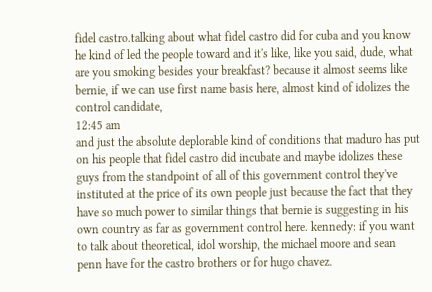fidel castro.talking about what fidel castro did for cuba and you know he kind of led the people toward and it's like, like you said, dude, what are you smoking besides your breakfast? because it almost seems like bernie, if we can use first name basis here, almost kind of idolizes the control candidate,
12:45 am
and just the absolute deplorable kind of conditions that maduro has put on his people that fidel castro did incubate and maybe idolizes these guys from the standpoint of all of this government control they've instituted at the price of its own people just because the fact that they have so much power to similar things that bernie is suggesting in his own country as far as government control here. kennedy: if you want to talk about theoretical, idol worship, the michael moore and sean penn have for the castro brothers or for hugo chavez.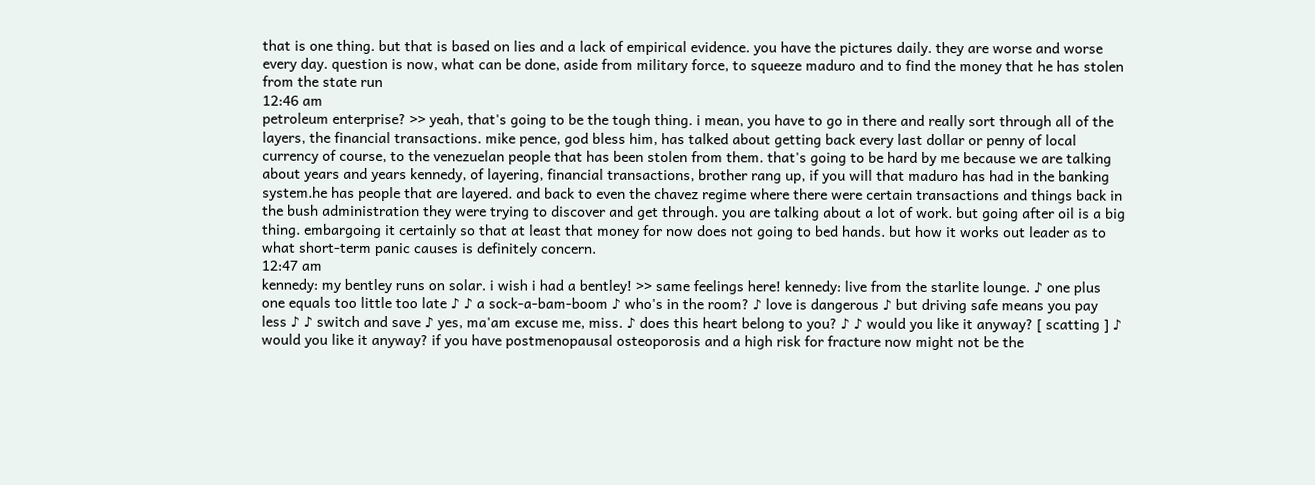that is one thing. but that is based on lies and a lack of empirical evidence. you have the pictures daily. they are worse and worse every day. question is now, what can be done, aside from military force, to squeeze maduro and to find the money that he has stolen from the state run
12:46 am
petroleum enterprise? >> yeah, that's going to be the tough thing. i mean, you have to go in there and really sort through all of the layers, the financial transactions. mike pence, god bless him, has talked about getting back every last dollar or penny of local currency of course, to the venezuelan people that has been stolen from them. that's going to be hard by me because we are talking about years and years kennedy, of layering, financial transactions, brother rang up, if you will that maduro has had in the banking system.he has people that are layered. and back to even the chavez regime where there were certain transactions and things back in the bush administration they were trying to discover and get through. you are talking about a lot of work. but going after oil is a big thing. embargoing it certainly so that at least that money for now does not going to bed hands. but how it works out leader as to what short-term panic causes is definitely concern.
12:47 am
kennedy: my bentley runs on solar. i wish i had a bentley! >> same feelings here! kennedy: live from the starlite lounge. ♪ one plus one equals too little too late ♪ ♪ a sock-a-bam-boom ♪ who's in the room? ♪ love is dangerous ♪ but driving safe means you pay less ♪ ♪ switch and save ♪ yes, ma'am excuse me, miss. ♪ does this heart belong to you? ♪ ♪ would you like it anyway? [ scatting ] ♪ would you like it anyway? if you have postmenopausal osteoporosis and a high risk for fracture now might not be the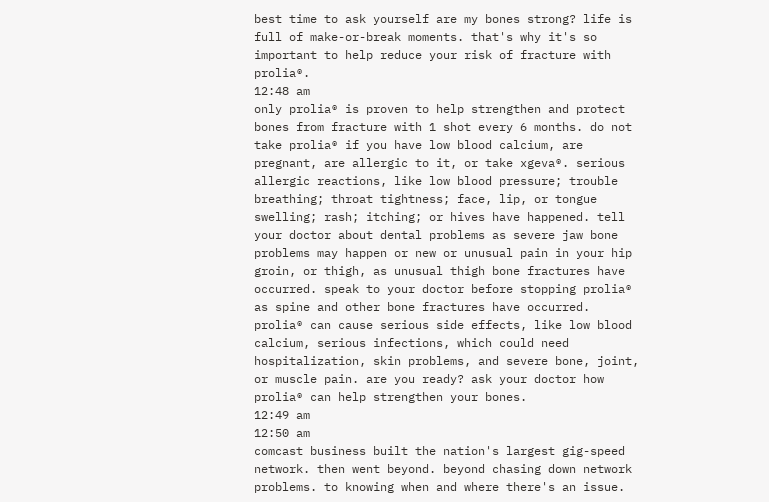best time to ask yourself are my bones strong? life is full of make-or-break moments. that's why it's so important to help reduce your risk of fracture with prolia®.
12:48 am
only prolia® is proven to help strengthen and protect bones from fracture with 1 shot every 6 months. do not take prolia® if you have low blood calcium, are pregnant, are allergic to it, or take xgeva®. serious allergic reactions, like low blood pressure; trouble breathing; throat tightness; face, lip, or tongue swelling; rash; itching; or hives have happened. tell your doctor about dental problems as severe jaw bone problems may happen or new or unusual pain in your hip groin, or thigh, as unusual thigh bone fractures have occurred. speak to your doctor before stopping prolia® as spine and other bone fractures have occurred. prolia® can cause serious side effects, like low blood calcium, serious infections, which could need hospitalization, skin problems, and severe bone, joint, or muscle pain. are you ready? ask your doctor how prolia® can help strengthen your bones.
12:49 am
12:50 am
comcast business built the nation's largest gig-speed network. then went beyond. beyond chasing down network problems. to knowing when and where there's an issue.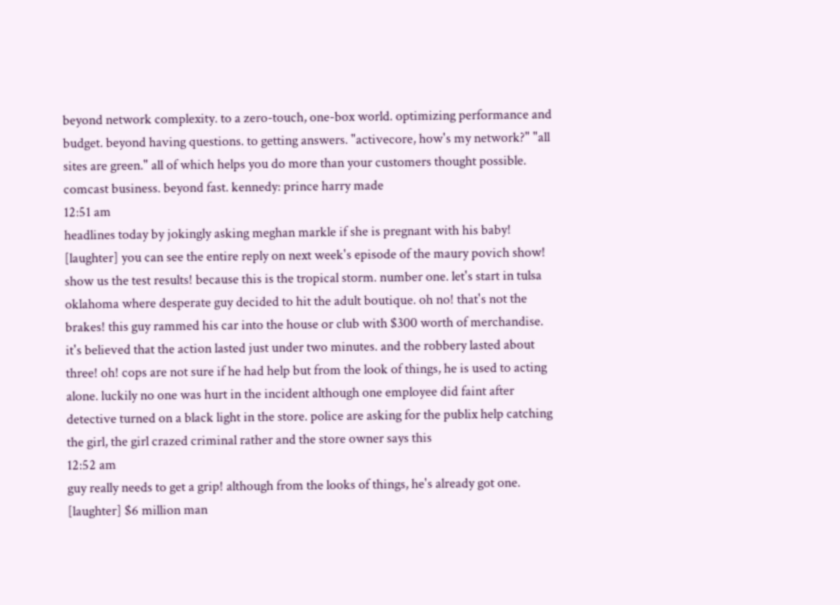beyond network complexity. to a zero-touch, one-box world. optimizing performance and budget. beyond having questions. to getting answers. "activecore, how's my network?" "all sites are green." all of which helps you do more than your customers thought possible. comcast business. beyond fast. kennedy: prince harry made
12:51 am
headlines today by jokingly asking meghan markle if she is pregnant with his baby! [laughter] you can see the entire reply on next week's episode of the maury povich show! show us the test results! because this is the tropical storm. number one. let's start in tulsa oklahoma where desperate guy decided to hit the adult boutique. oh no! that's not the brakes! this guy rammed his car into the house or club with $300 worth of merchandise. it's believed that the action lasted just under two minutes. and the robbery lasted about three! oh! cops are not sure if he had help but from the look of things, he is used to acting alone. luckily no one was hurt in the incident although one employee did faint after detective turned on a black light in the store. police are asking for the publix help catching the girl, the girl crazed criminal rather and the store owner says this
12:52 am
guy really needs to get a grip! although from the looks of things, he's already got one. [laughter] $6 million man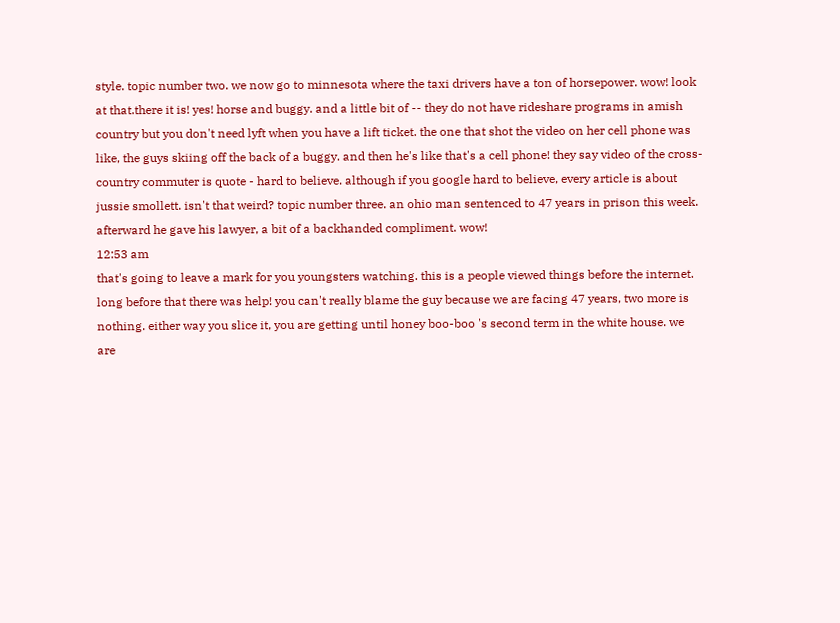style. topic number two. we now go to minnesota where the taxi drivers have a ton of horsepower. wow! look at that.there it is! yes! horse and buggy. and a little bit of -- they do not have rideshare programs in amish country but you don't need lyft when you have a lift ticket. the one that shot the video on her cell phone was like, the guys skiing off the back of a buggy. and then he's like that's a cell phone! they say video of the cross-country commuter is quote - hard to believe. although if you google hard to believe, every article is about jussie smollett. isn't that weird? topic number three. an ohio man sentenced to 47 years in prison this week. afterward he gave his lawyer, a bit of a backhanded compliment. wow!
12:53 am
that's going to leave a mark for you youngsters watching. this is a people viewed things before the internet. long before that there was help! you can't really blame the guy because we are facing 47 years, two more is nothing. either way you slice it, you are getting until honey boo-boo 's second term in the white house. we are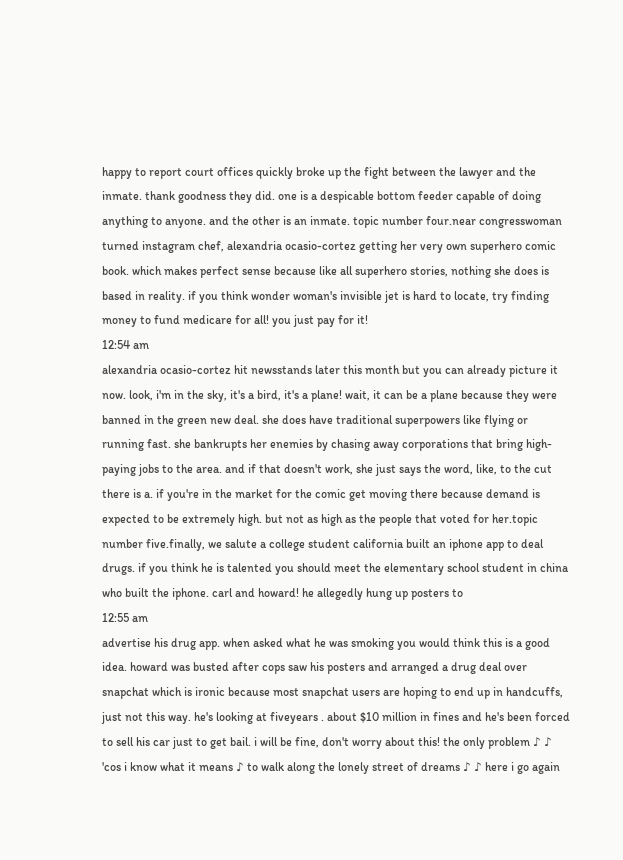happy to report court offices quickly broke up the fight between the lawyer and the inmate. thank goodness they did. one is a despicable bottom feeder capable of doing anything to anyone. and the other is an inmate. topic number four.near congresswoman turned instagram chef, alexandria ocasio-cortez getting her very own superhero comic book. which makes perfect sense because like all superhero stories, nothing she does is based in reality. if you think wonder woman's invisible jet is hard to locate, try finding money to fund medicare for all! you just pay for it!
12:54 am
alexandria ocasio-cortez hit newsstands later this month but you can already picture it now. look, i'm in the sky, it's a bird, it's a plane! wait, it can be a plane because they were banned in the green new deal. she does have traditional superpowers like flying or running fast. she bankrupts her enemies by chasing away corporations that bring high-paying jobs to the area. and if that doesn't work, she just says the word, like, to the cut there is a. if you're in the market for the comic get moving there because demand is expected to be extremely high. but not as high as the people that voted for her.topic number five.finally, we salute a college student california built an iphone app to deal drugs. if you think he is talented you should meet the elementary school student in china who built the iphone. carl and howard! he allegedly hung up posters to
12:55 am
advertise his drug app. when asked what he was smoking you would think this is a good idea. howard was busted after cops saw his posters and arranged a drug deal over snapchat which is ironic because most snapchat users are hoping to end up in handcuffs, just not this way. he's looking at fiveyears . about $10 million in fines and he's been forced to sell his car just to get bail. i will be fine, don't worry about this! the only problem ♪ ♪ 'cos i know what it means ♪ to walk along the lonely street of dreams ♪ ♪ here i go again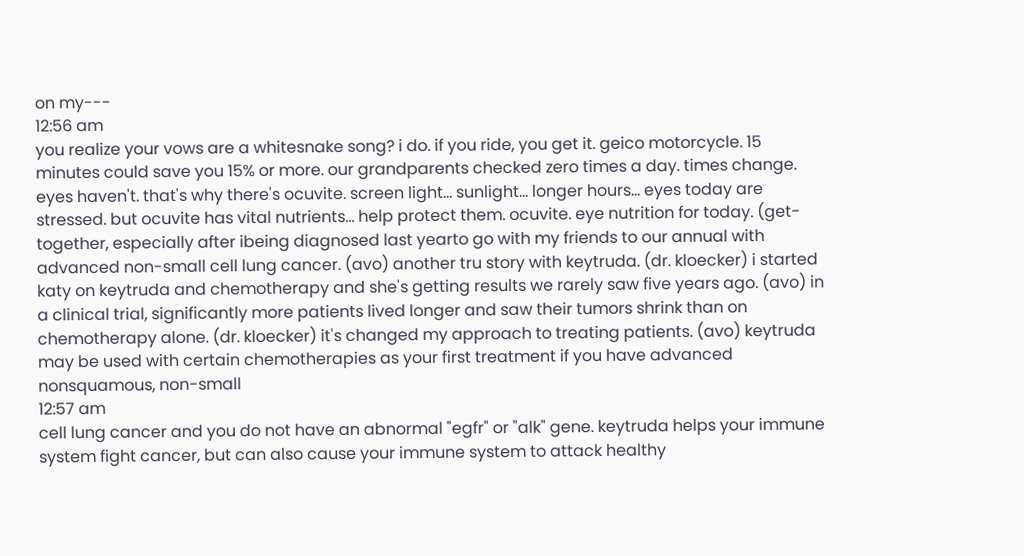on my---
12:56 am
you realize your vows are a whitesnake song? i do. if you ride, you get it. geico motorcycle. 15 minutes could save you 15% or more. our grandparents checked zero times a day. times change. eyes haven't. that's why there's ocuvite. screen light... sunlight... longer hours... eyes today are stressed. but ocuvite has vital nutrients... help protect them. ocuvite. eye nutrition for today. (get-together, especially after ibeing diagnosed last yearto go with my friends to our annual with advanced non-small cell lung cancer. (avo) another tru story with keytruda. (dr. kloecker) i started katy on keytruda and chemotherapy and she's getting results we rarely saw five years ago. (avo) in a clinical trial, significantly more patients lived longer and saw their tumors shrink than on chemotherapy alone. (dr. kloecker) it's changed my approach to treating patients. (avo) keytruda may be used with certain chemotherapies as your first treatment if you have advanced nonsquamous, non-small
12:57 am
cell lung cancer and you do not have an abnormal "egfr" or "alk" gene. keytruda helps your immune system fight cancer, but can also cause your immune system to attack healthy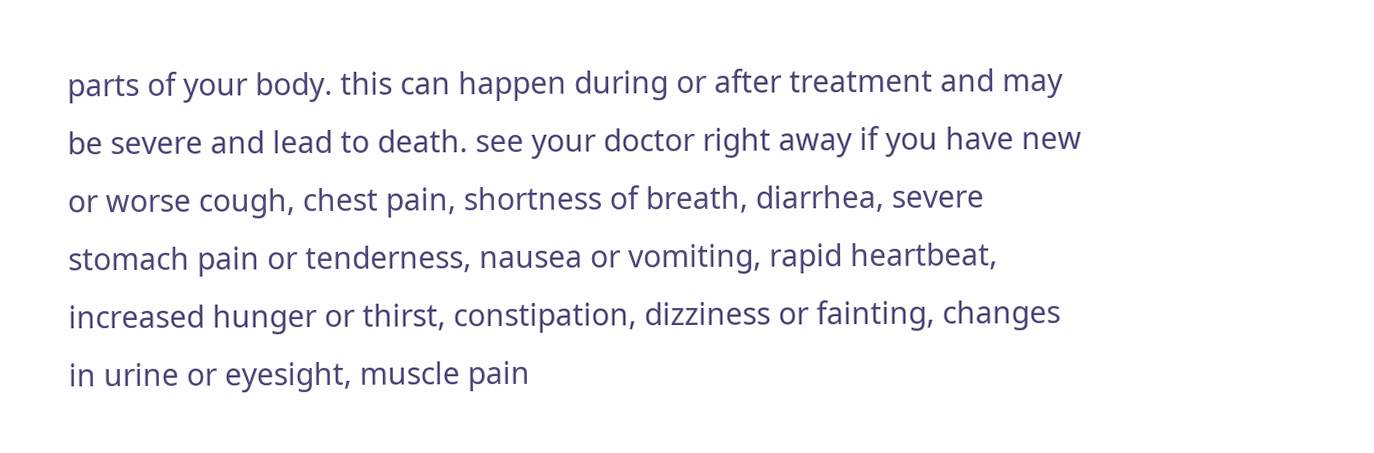parts of your body. this can happen during or after treatment and may be severe and lead to death. see your doctor right away if you have new or worse cough, chest pain, shortness of breath, diarrhea, severe stomach pain or tenderness, nausea or vomiting, rapid heartbeat, increased hunger or thirst, constipation, dizziness or fainting, changes in urine or eyesight, muscle pain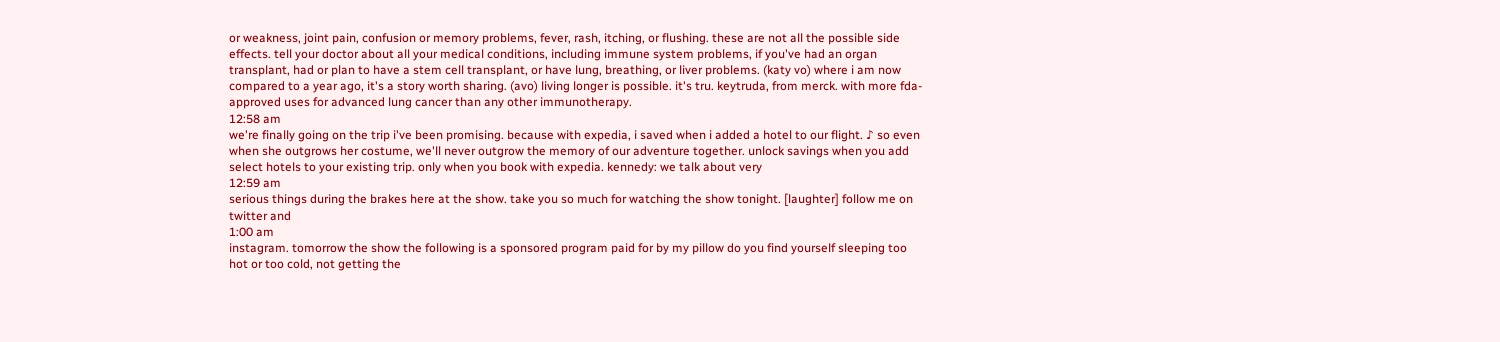or weakness, joint pain, confusion or memory problems, fever, rash, itching, or flushing. these are not all the possible side effects. tell your doctor about all your medical conditions, including immune system problems, if you've had an organ transplant, had or plan to have a stem cell transplant, or have lung, breathing, or liver problems. (katy vo) where i am now compared to a year ago, it's a story worth sharing. (avo) living longer is possible. it's tru. keytruda, from merck. with more fda-approved uses for advanced lung cancer than any other immunotherapy.
12:58 am
we're finally going on the trip i've been promising. because with expedia, i saved when i added a hotel to our flight. ♪ so even when she outgrows her costume, we'll never outgrow the memory of our adventure together. unlock savings when you add select hotels to your existing trip. only when you book with expedia. kennedy: we talk about very
12:59 am
serious things during the brakes here at the show. take you so much for watching the show tonight. [laughter] follow me on twitter and
1:00 am
instagram. tomorrow the show the following is a sponsored program paid for by my pillow do you find yourself sleeping too hot or too cold, not getting the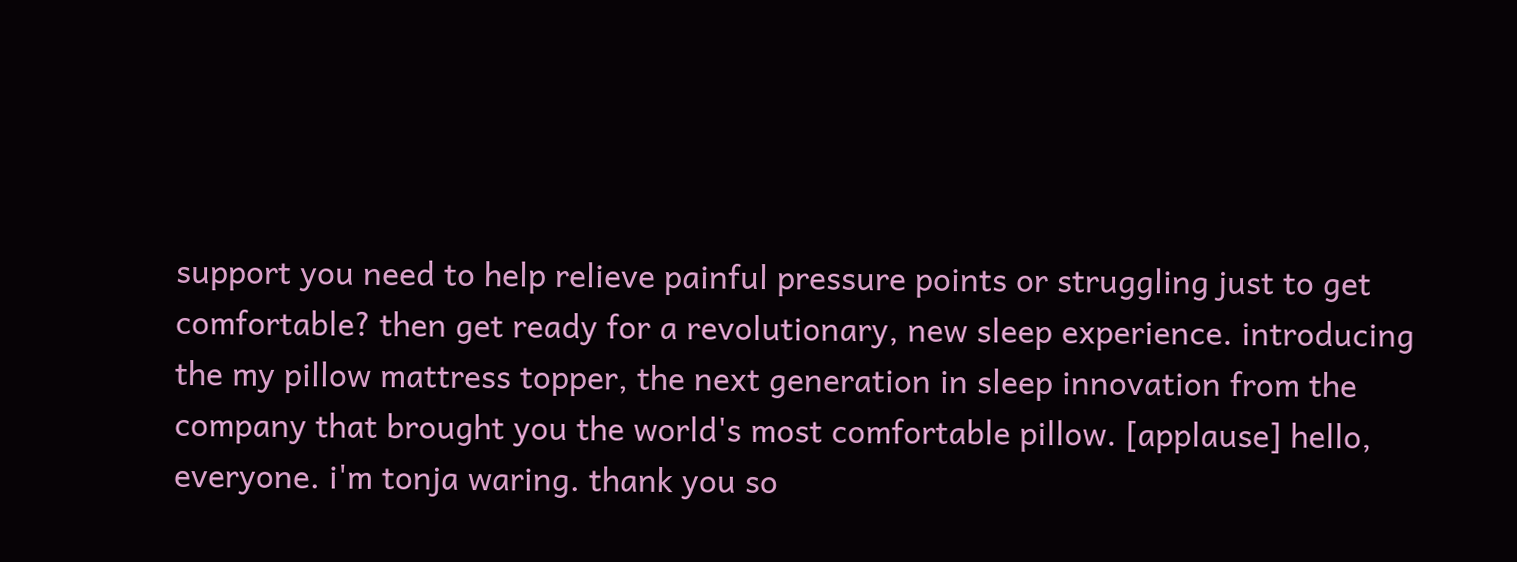support you need to help relieve painful pressure points or struggling just to get comfortable? then get ready for a revolutionary, new sleep experience. introducing the my pillow mattress topper, the next generation in sleep innovation from the company that brought you the world's most comfortable pillow. [applause] hello, everyone. i'm tonja waring. thank you so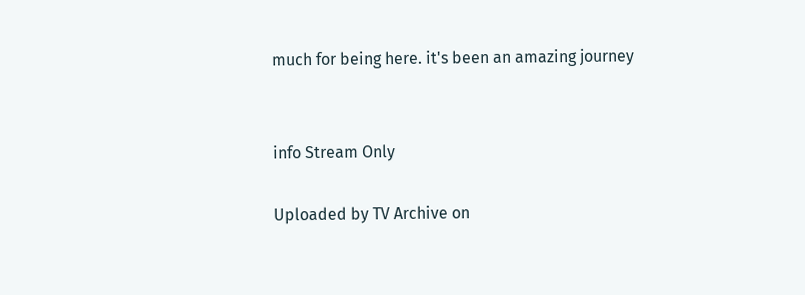much for being here. it's been an amazing journey


info Stream Only

Uploaded by TV Archive on